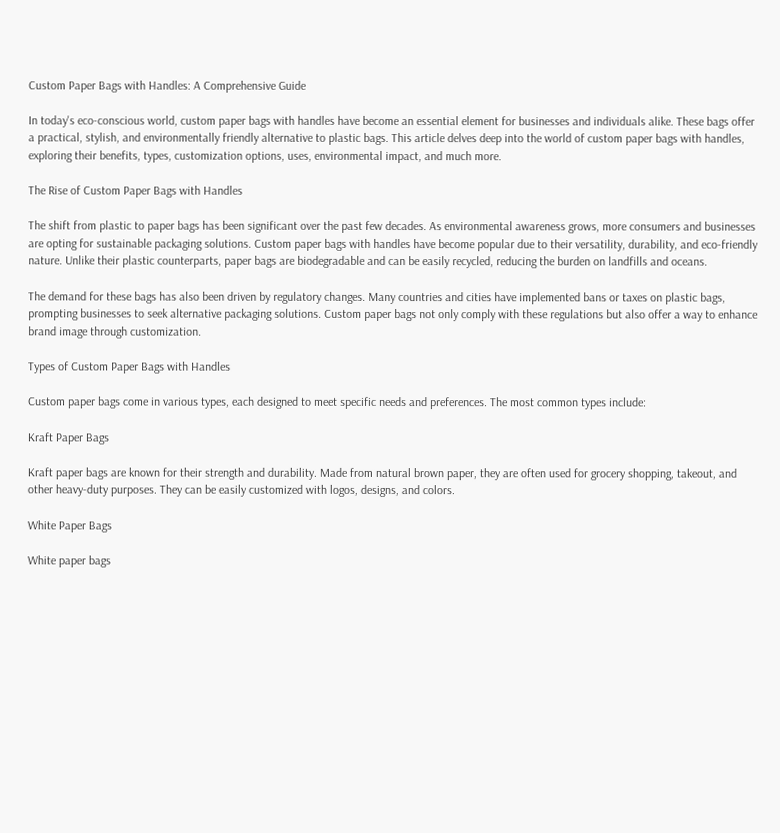Custom Paper Bags with Handles: A Comprehensive Guide

In today's eco-conscious world, custom paper bags with handles have become an essential element for businesses and individuals alike. These bags offer a practical, stylish, and environmentally friendly alternative to plastic bags. This article delves deep into the world of custom paper bags with handles, exploring their benefits, types, customization options, uses, environmental impact, and much more.

The Rise of Custom Paper Bags with Handles

The shift from plastic to paper bags has been significant over the past few decades. As environmental awareness grows, more consumers and businesses are opting for sustainable packaging solutions. Custom paper bags with handles have become popular due to their versatility, durability, and eco-friendly nature. Unlike their plastic counterparts, paper bags are biodegradable and can be easily recycled, reducing the burden on landfills and oceans.

The demand for these bags has also been driven by regulatory changes. Many countries and cities have implemented bans or taxes on plastic bags, prompting businesses to seek alternative packaging solutions. Custom paper bags not only comply with these regulations but also offer a way to enhance brand image through customization.

Types of Custom Paper Bags with Handles

Custom paper bags come in various types, each designed to meet specific needs and preferences. The most common types include:

Kraft Paper Bags

Kraft paper bags are known for their strength and durability. Made from natural brown paper, they are often used for grocery shopping, takeout, and other heavy-duty purposes. They can be easily customized with logos, designs, and colors.

White Paper Bags

White paper bags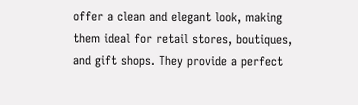offer a clean and elegant look, making them ideal for retail stores, boutiques, and gift shops. They provide a perfect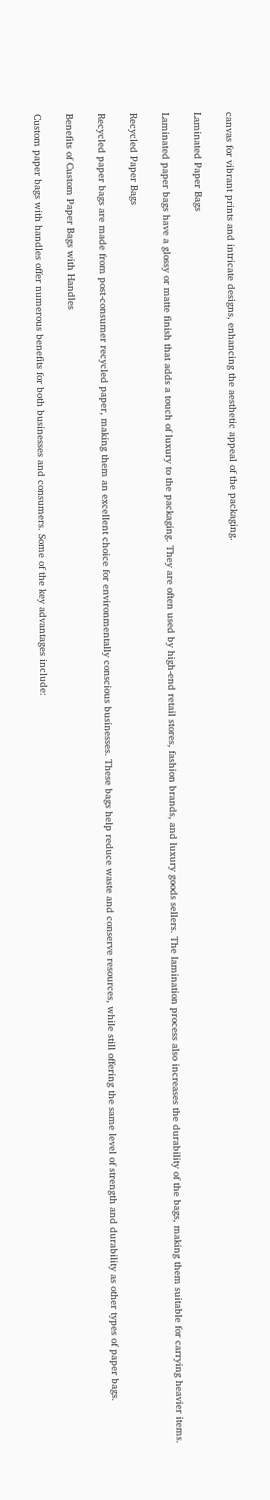canvas for vibrant prints and intricate designs, enhancing the aesthetic appeal of the packaging.

Laminated Paper Bags

Laminated paper bags have a glossy or matte finish that adds a touch of luxury to the packaging. They are often used by high-end retail stores, fashion brands, and luxury goods sellers. The lamination process also increases the durability of the bags, making them suitable for carrying heavier items.

Recycled Paper Bags

Recycled paper bags are made from post-consumer recycled paper, making them an excellent choice for environmentally conscious businesses. These bags help reduce waste and conserve resources, while still offering the same level of strength and durability as other types of paper bags.

Benefits of Custom Paper Bags with Handles

Custom paper bags with handles offer numerous benefits for both businesses and consumers. Some of the key advantages include: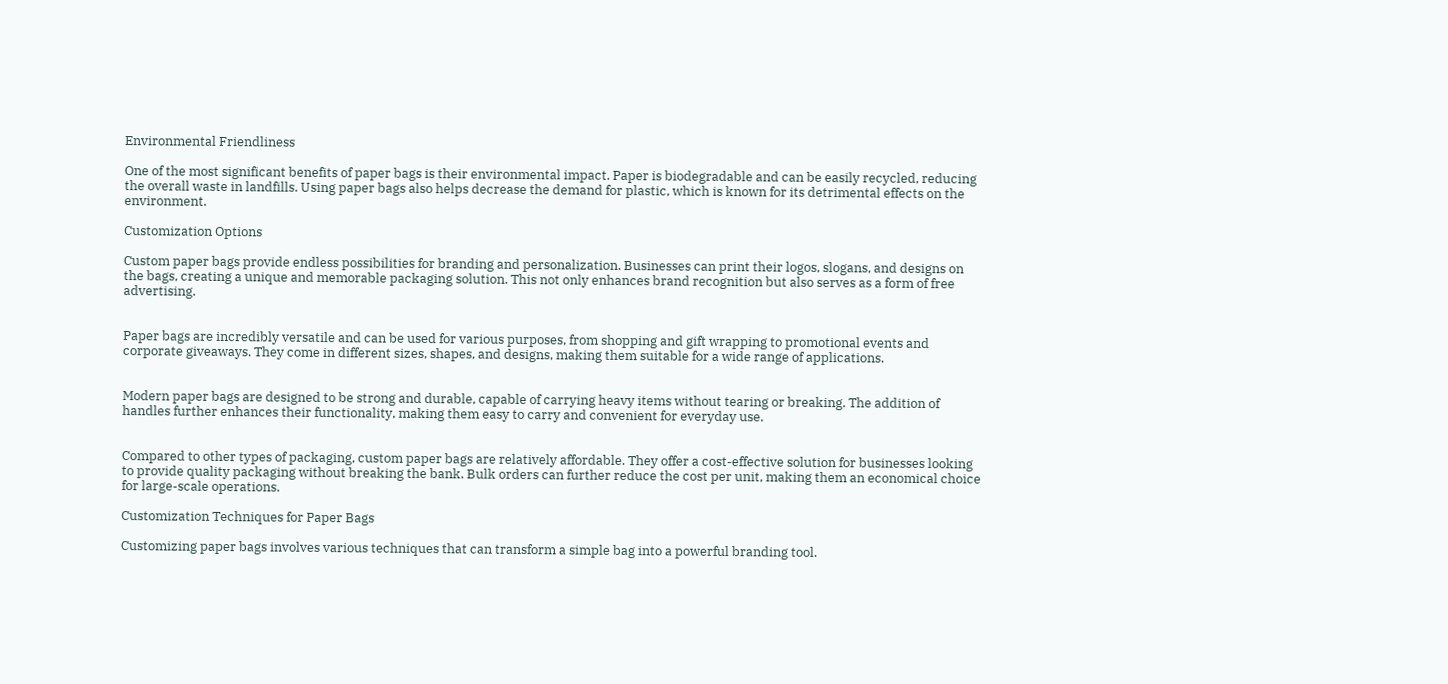Environmental Friendliness

One of the most significant benefits of paper bags is their environmental impact. Paper is biodegradable and can be easily recycled, reducing the overall waste in landfills. Using paper bags also helps decrease the demand for plastic, which is known for its detrimental effects on the environment.

Customization Options

Custom paper bags provide endless possibilities for branding and personalization. Businesses can print their logos, slogans, and designs on the bags, creating a unique and memorable packaging solution. This not only enhances brand recognition but also serves as a form of free advertising.


Paper bags are incredibly versatile and can be used for various purposes, from shopping and gift wrapping to promotional events and corporate giveaways. They come in different sizes, shapes, and designs, making them suitable for a wide range of applications.


Modern paper bags are designed to be strong and durable, capable of carrying heavy items without tearing or breaking. The addition of handles further enhances their functionality, making them easy to carry and convenient for everyday use.


Compared to other types of packaging, custom paper bags are relatively affordable. They offer a cost-effective solution for businesses looking to provide quality packaging without breaking the bank. Bulk orders can further reduce the cost per unit, making them an economical choice for large-scale operations.

Customization Techniques for Paper Bags

Customizing paper bags involves various techniques that can transform a simple bag into a powerful branding tool.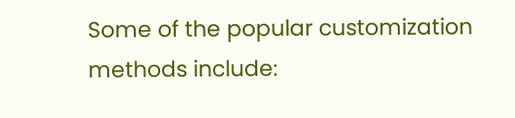Some of the popular customization methods include: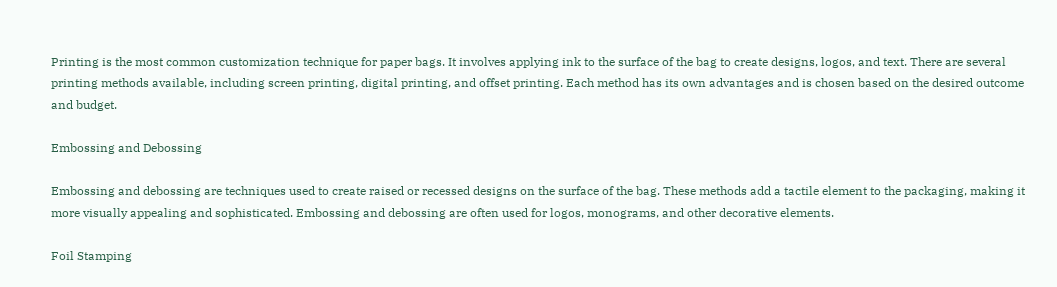Printing is the most common customization technique for paper bags. It involves applying ink to the surface of the bag to create designs, logos, and text. There are several printing methods available, including screen printing, digital printing, and offset printing. Each method has its own advantages and is chosen based on the desired outcome and budget.

Embossing and Debossing

Embossing and debossing are techniques used to create raised or recessed designs on the surface of the bag. These methods add a tactile element to the packaging, making it more visually appealing and sophisticated. Embossing and debossing are often used for logos, monograms, and other decorative elements.

Foil Stamping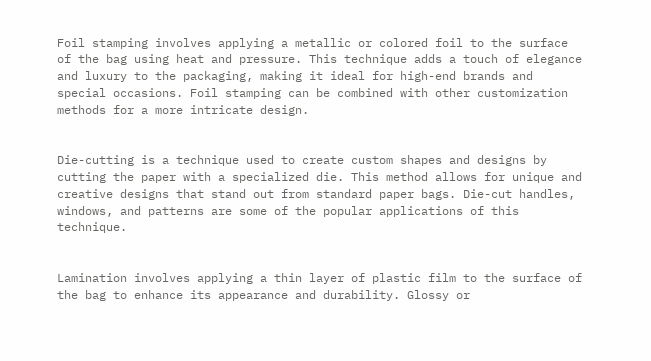Foil stamping involves applying a metallic or colored foil to the surface of the bag using heat and pressure. This technique adds a touch of elegance and luxury to the packaging, making it ideal for high-end brands and special occasions. Foil stamping can be combined with other customization methods for a more intricate design.


Die-cutting is a technique used to create custom shapes and designs by cutting the paper with a specialized die. This method allows for unique and creative designs that stand out from standard paper bags. Die-cut handles, windows, and patterns are some of the popular applications of this technique.


Lamination involves applying a thin layer of plastic film to the surface of the bag to enhance its appearance and durability. Glossy or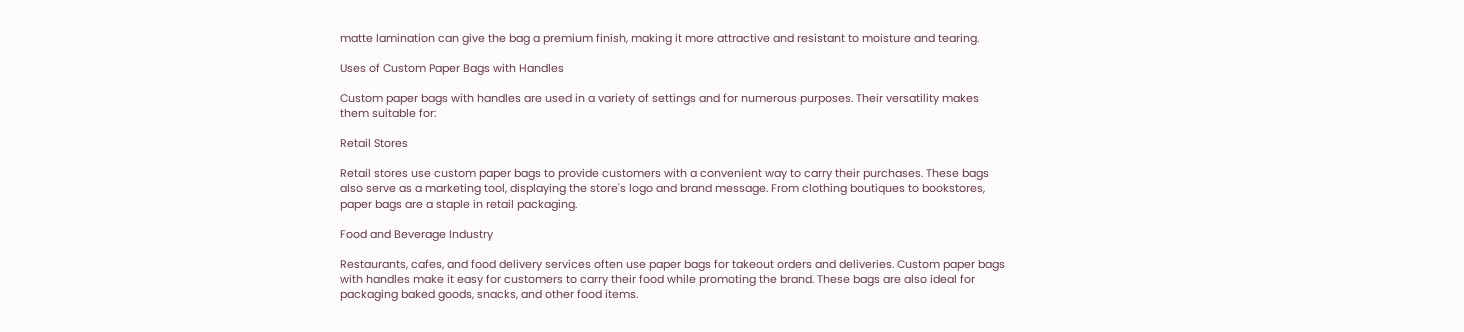matte lamination can give the bag a premium finish, making it more attractive and resistant to moisture and tearing.

Uses of Custom Paper Bags with Handles

Custom paper bags with handles are used in a variety of settings and for numerous purposes. Their versatility makes them suitable for:

Retail Stores

Retail stores use custom paper bags to provide customers with a convenient way to carry their purchases. These bags also serve as a marketing tool, displaying the store's logo and brand message. From clothing boutiques to bookstores, paper bags are a staple in retail packaging.

Food and Beverage Industry

Restaurants, cafes, and food delivery services often use paper bags for takeout orders and deliveries. Custom paper bags with handles make it easy for customers to carry their food while promoting the brand. These bags are also ideal for packaging baked goods, snacks, and other food items.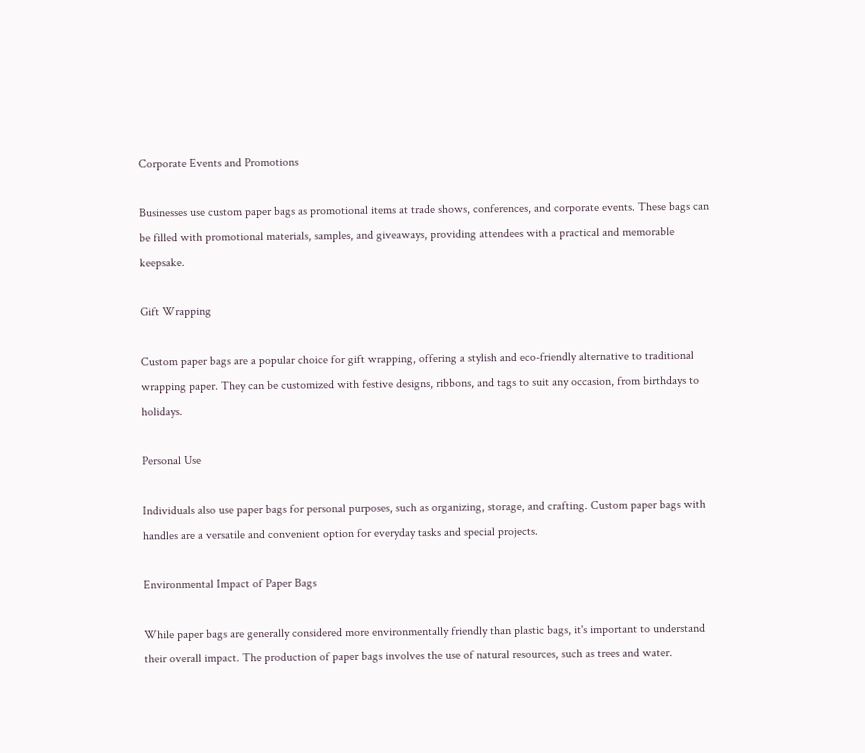Corporate Events and Promotions

Businesses use custom paper bags as promotional items at trade shows, conferences, and corporate events. These bags can be filled with promotional materials, samples, and giveaways, providing attendees with a practical and memorable keepsake.

Gift Wrapping

Custom paper bags are a popular choice for gift wrapping, offering a stylish and eco-friendly alternative to traditional wrapping paper. They can be customized with festive designs, ribbons, and tags to suit any occasion, from birthdays to holidays.

Personal Use

Individuals also use paper bags for personal purposes, such as organizing, storage, and crafting. Custom paper bags with handles are a versatile and convenient option for everyday tasks and special projects.

Environmental Impact of Paper Bags

While paper bags are generally considered more environmentally friendly than plastic bags, it's important to understand their overall impact. The production of paper bags involves the use of natural resources, such as trees and water.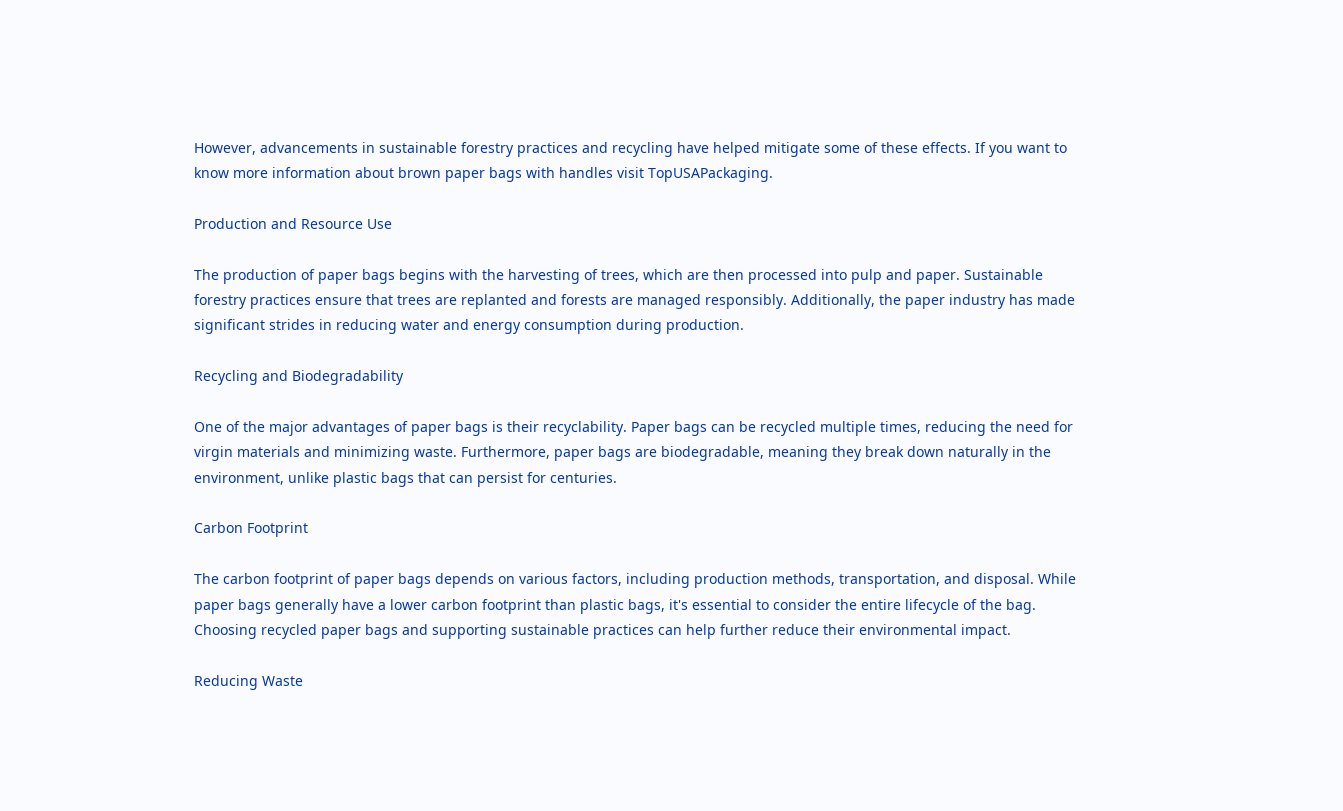However, advancements in sustainable forestry practices and recycling have helped mitigate some of these effects. If you want to know more information about brown paper bags with handles visit TopUSAPackaging.

Production and Resource Use

The production of paper bags begins with the harvesting of trees, which are then processed into pulp and paper. Sustainable forestry practices ensure that trees are replanted and forests are managed responsibly. Additionally, the paper industry has made significant strides in reducing water and energy consumption during production.

Recycling and Biodegradability

One of the major advantages of paper bags is their recyclability. Paper bags can be recycled multiple times, reducing the need for virgin materials and minimizing waste. Furthermore, paper bags are biodegradable, meaning they break down naturally in the environment, unlike plastic bags that can persist for centuries.

Carbon Footprint

The carbon footprint of paper bags depends on various factors, including production methods, transportation, and disposal. While paper bags generally have a lower carbon footprint than plastic bags, it's essential to consider the entire lifecycle of the bag. Choosing recycled paper bags and supporting sustainable practices can help further reduce their environmental impact.

Reducing Waste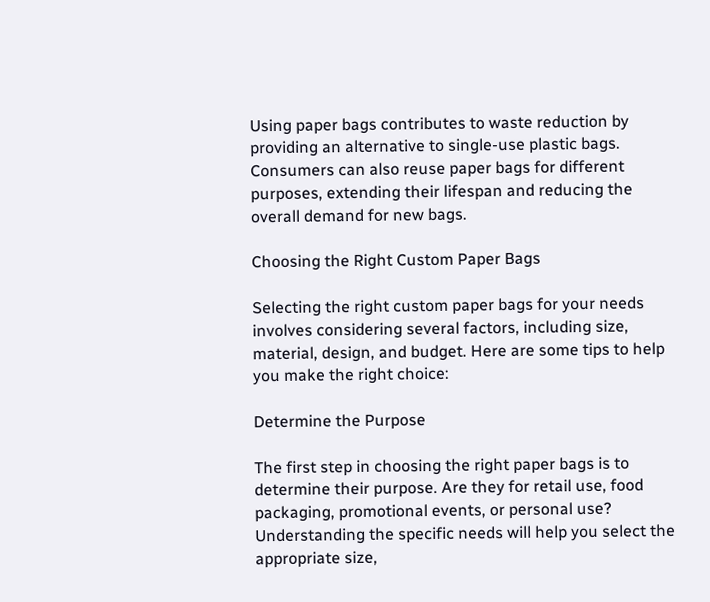Using paper bags contributes to waste reduction by providing an alternative to single-use plastic bags. Consumers can also reuse paper bags for different purposes, extending their lifespan and reducing the overall demand for new bags.

Choosing the Right Custom Paper Bags

Selecting the right custom paper bags for your needs involves considering several factors, including size, material, design, and budget. Here are some tips to help you make the right choice:

Determine the Purpose

The first step in choosing the right paper bags is to determine their purpose. Are they for retail use, food packaging, promotional events, or personal use? Understanding the specific needs will help you select the appropriate size,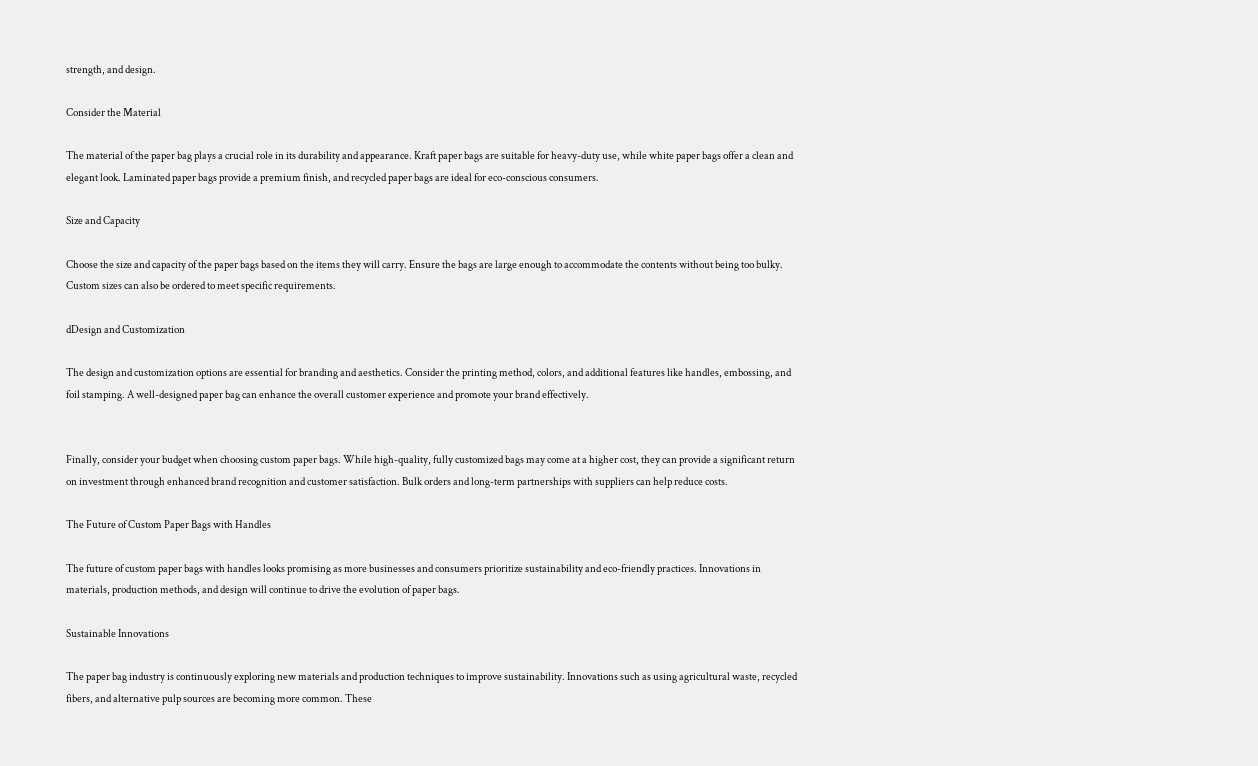strength, and design.

Consider the Material

The material of the paper bag plays a crucial role in its durability and appearance. Kraft paper bags are suitable for heavy-duty use, while white paper bags offer a clean and elegant look. Laminated paper bags provide a premium finish, and recycled paper bags are ideal for eco-conscious consumers.

Size and Capacity

Choose the size and capacity of the paper bags based on the items they will carry. Ensure the bags are large enough to accommodate the contents without being too bulky. Custom sizes can also be ordered to meet specific requirements.

dDesign and Customization

The design and customization options are essential for branding and aesthetics. Consider the printing method, colors, and additional features like handles, embossing, and foil stamping. A well-designed paper bag can enhance the overall customer experience and promote your brand effectively.


Finally, consider your budget when choosing custom paper bags. While high-quality, fully customized bags may come at a higher cost, they can provide a significant return on investment through enhanced brand recognition and customer satisfaction. Bulk orders and long-term partnerships with suppliers can help reduce costs.

The Future of Custom Paper Bags with Handles

The future of custom paper bags with handles looks promising as more businesses and consumers prioritize sustainability and eco-friendly practices. Innovations in materials, production methods, and design will continue to drive the evolution of paper bags.

Sustainable Innovations

The paper bag industry is continuously exploring new materials and production techniques to improve sustainability. Innovations such as using agricultural waste, recycled fibers, and alternative pulp sources are becoming more common. These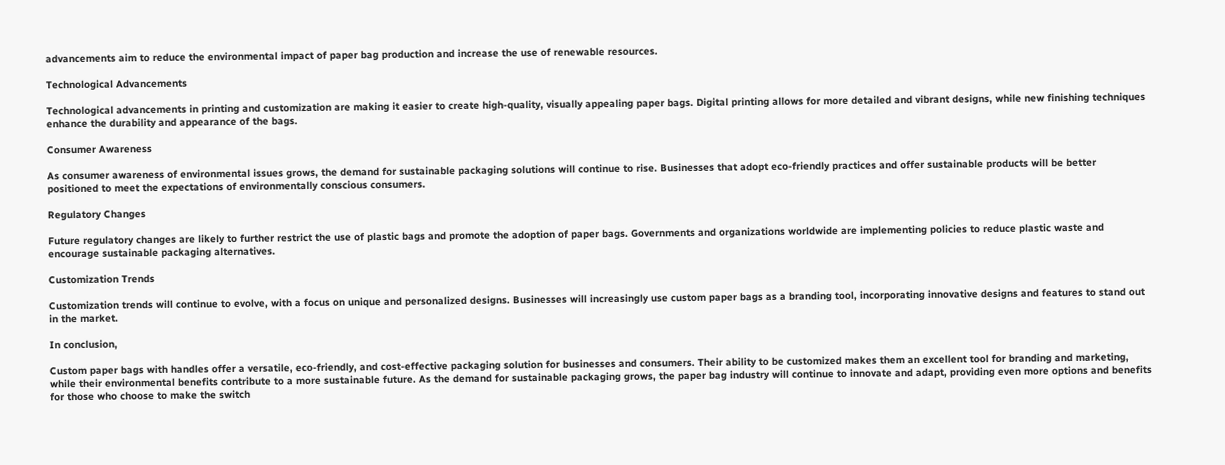advancements aim to reduce the environmental impact of paper bag production and increase the use of renewable resources.

Technological Advancements

Technological advancements in printing and customization are making it easier to create high-quality, visually appealing paper bags. Digital printing allows for more detailed and vibrant designs, while new finishing techniques enhance the durability and appearance of the bags.

Consumer Awareness

As consumer awareness of environmental issues grows, the demand for sustainable packaging solutions will continue to rise. Businesses that adopt eco-friendly practices and offer sustainable products will be better positioned to meet the expectations of environmentally conscious consumers.

Regulatory Changes

Future regulatory changes are likely to further restrict the use of plastic bags and promote the adoption of paper bags. Governments and organizations worldwide are implementing policies to reduce plastic waste and encourage sustainable packaging alternatives.

Customization Trends

Customization trends will continue to evolve, with a focus on unique and personalized designs. Businesses will increasingly use custom paper bags as a branding tool, incorporating innovative designs and features to stand out in the market.

In conclusion,

Custom paper bags with handles offer a versatile, eco-friendly, and cost-effective packaging solution for businesses and consumers. Their ability to be customized makes them an excellent tool for branding and marketing, while their environmental benefits contribute to a more sustainable future. As the demand for sustainable packaging grows, the paper bag industry will continue to innovate and adapt, providing even more options and benefits for those who choose to make the switch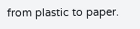from plastic to paper.